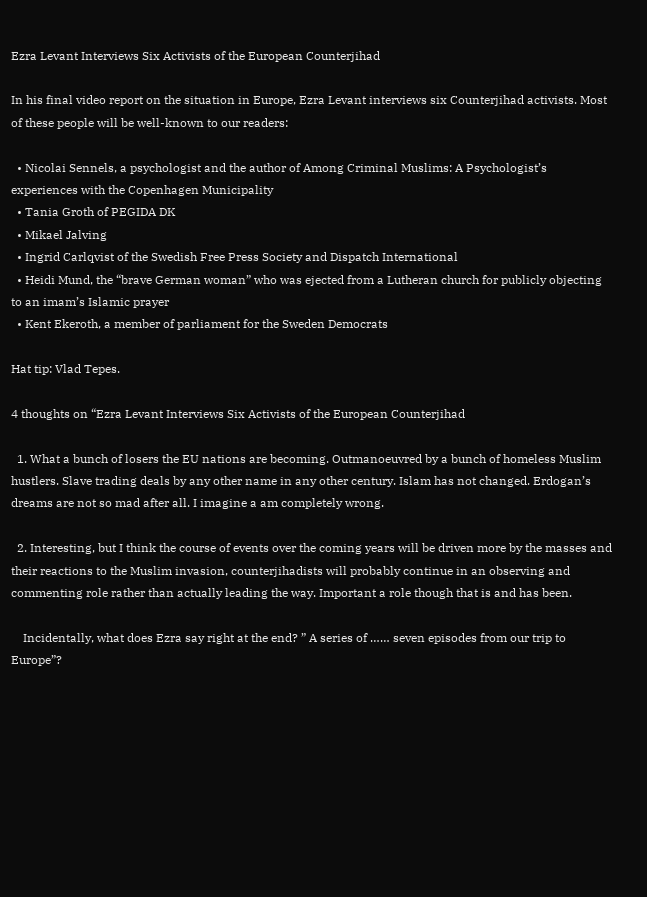Ezra Levant Interviews Six Activists of the European Counterjihad

In his final video report on the situation in Europe, Ezra Levant interviews six Counterjihad activists. Most of these people will be well-known to our readers:

  • Nicolai Sennels, a psychologist and the author of Among Criminal Muslims: A Psychologist’s experiences with the Copenhagen Municipality
  • Tania Groth of PEGIDA DK
  • Mikael Jalving
  • Ingrid Carlqvist of the Swedish Free Press Society and Dispatch International
  • Heidi Mund, the “brave German woman” who was ejected from a Lutheran church for publicly objecting to an imam’s Islamic prayer
  • Kent Ekeroth, a member of parliament for the Sweden Democrats

Hat tip: Vlad Tepes.

4 thoughts on “Ezra Levant Interviews Six Activists of the European Counterjihad

  1. What a bunch of losers the EU nations are becoming. Outmanoeuvred by a bunch of homeless Muslim hustlers. Slave trading deals by any other name in any other century. Islam has not changed. Erdogan’s dreams are not so mad after all. I imagine a am completely wrong.

  2. Interesting, but I think the course of events over the coming years will be driven more by the masses and their reactions to the Muslim invasion, counterjihadists will probably continue in an observing and commenting role rather than actually leading the way. Important a role though that is and has been.

    Incidentally, what does Ezra say right at the end? ” A series of …… seven episodes from our trip to Europe”?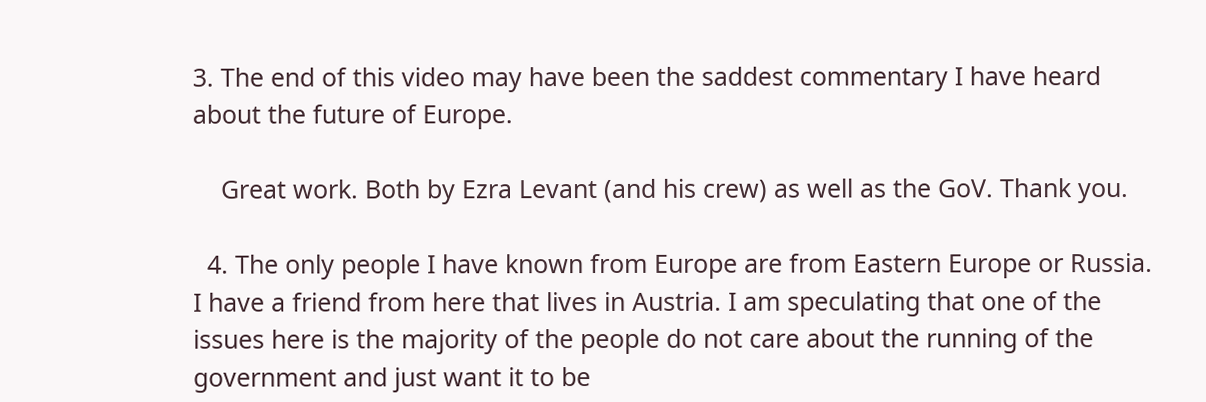3. The end of this video may have been the saddest commentary I have heard about the future of Europe.

    Great work. Both by Ezra Levant (and his crew) as well as the GoV. Thank you.

  4. The only people I have known from Europe are from Eastern Europe or Russia. I have a friend from here that lives in Austria. I am speculating that one of the issues here is the majority of the people do not care about the running of the government and just want it to be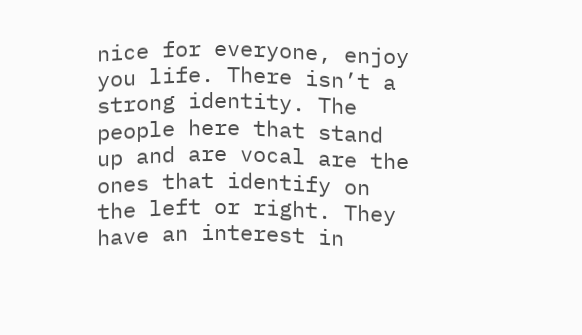nice for everyone, enjoy you life. There isn’t a strong identity. The people here that stand up and are vocal are the ones that identify on the left or right. They have an interest in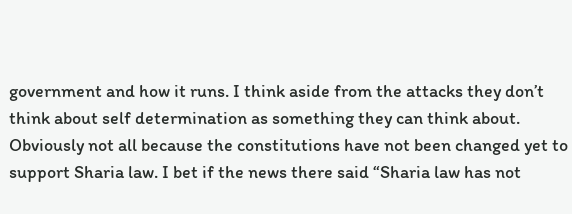government and how it runs. I think aside from the attacks they don’t think about self determination as something they can think about. Obviously not all because the constitutions have not been changed yet to support Sharia law. I bet if the news there said “Sharia law has not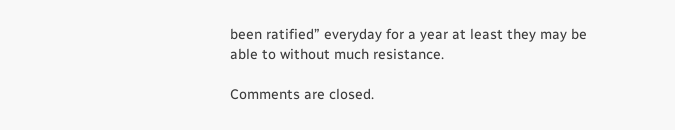been ratified” everyday for a year at least they may be able to without much resistance.

Comments are closed.